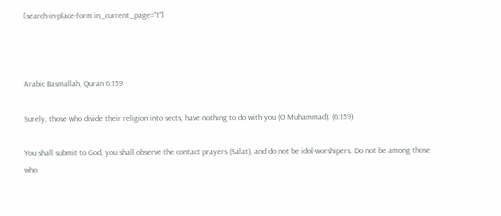[search-in-place-form in_current_page="1"]



Arabic Basmallah, Quran 6:159

Surely, those who divide their religion into sects, have nothing to do with you (O Muhammad). (6:159)

You shall submit to God, you shall observe the contact prayers (Salat), and do not be idol-worshipers. Do not be among those who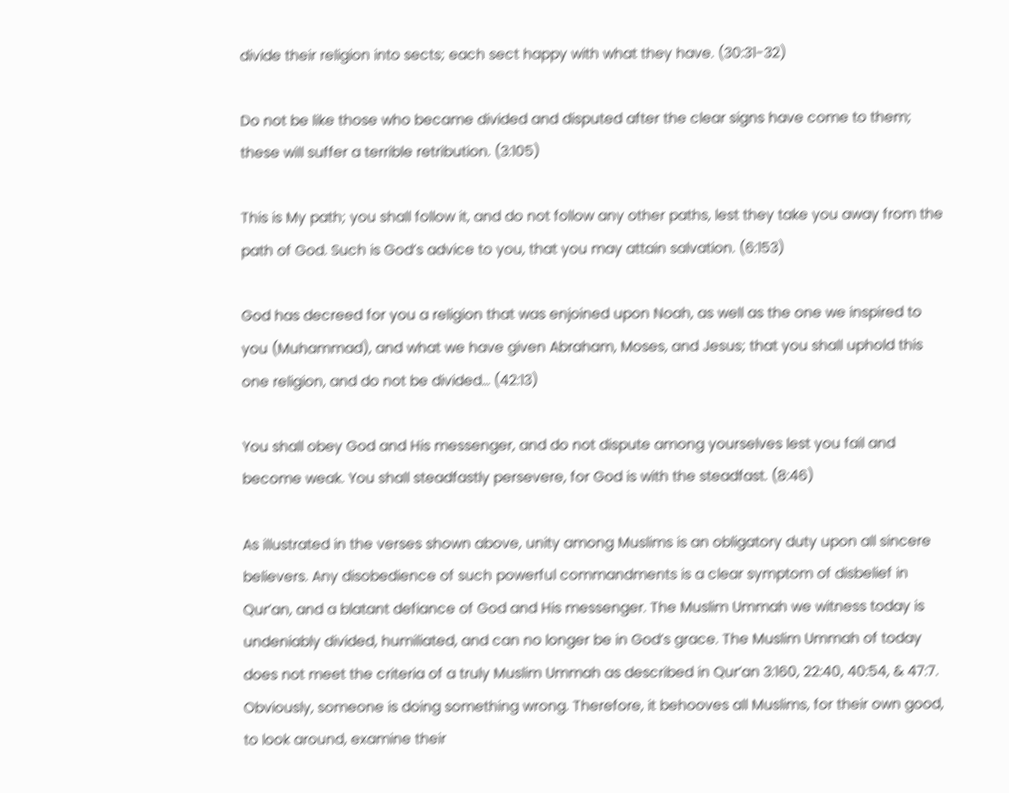divide their religion into sects; each sect happy with what they have. (30:31-32)

Do not be like those who became divided and disputed after the clear signs have come to them; these will suffer a terrible retribution. (3:105)

This is My path; you shall follow it, and do not follow any other paths, lest they take you away from the path of God. Such is God’s advice to you, that you may attain salvation. (6:153)

God has decreed for you a religion that was enjoined upon Noah, as well as the one we inspired to you (Muhammad), and what we have given Abraham, Moses, and Jesus; that you shall uphold this one religion, and do not be divided… (42:13)

You shall obey God and His messenger, and do not dispute among yourselves lest you fail and become weak. You shall steadfastly persevere, for God is with the steadfast. (8:46)

As illustrated in the verses shown above, unity among Muslims is an obligatory duty upon all sincere believers. Any disobedience of such powerful commandments is a clear symptom of disbelief in Qur’an, and a blatant defiance of God and His messenger. The Muslim Ummah we witness today is undeniably divided, humiliated, and can no longer be in God’s grace. The Muslim Ummah of today does not meet the criteria of a truly Muslim Ummah as described in Qur’an 3:160, 22:40, 40:54, & 47:7. Obviously, someone is doing something wrong. Therefore, it behooves all Muslims, for their own good, to look around, examine their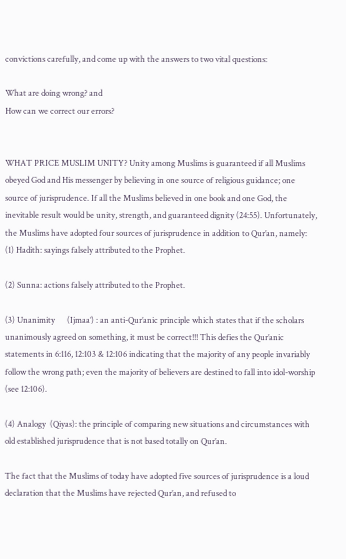convictions carefully, and come up with the answers to two vital questions:

What are doing wrong? and
How can we correct our errors?


WHAT PRICE MUSLIM UNITY? Unity among Muslims is guaranteed if all Muslims obeyed God and His messenger by believing in one source of religious guidance; one source of jurisprudence. If all the Muslims believed in one book and one God, the inevitable result would be unity, strength, and guaranteed dignity (24:55). Unfortunately, the Muslims have adopted four sources of jurisprudence in addition to Qur’an, namely:
(1) Hadith: sayings falsely attributed to the Prophet.

(2) Sunna: actions falsely attributed to the Prophet.

(3) Unanimity      (Ijmaa’) : an anti-Qur’anic principle which states that if the scholars unanimously agreed on something, it must be correct!!! This defies the Qur’anic statements in 6:116, 12:103 & 12:106 indicating that the majority of any people invariably follow the wrong path; even the majority of believers are destined to fall into idol-worship (see 12:106).

(4) Analogy  (Qiyas): the principle of comparing new situations and circumstances with old established jurisprudence that is not based totally on Qur’an.

The fact that the Muslims of today have adopted five sources of jurisprudence is a loud declaration that the Muslims have rejected Qur’an, and refused to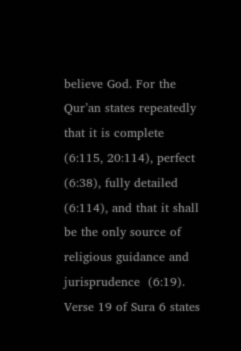believe God. For the Qur’an states repeatedly that it is complete (6:115, 20:114), perfect (6:38), fully detailed (6:114), and that it shall be the only source of religious guidance and jurisprudence  (6:19). Verse 19 of Sura 6 states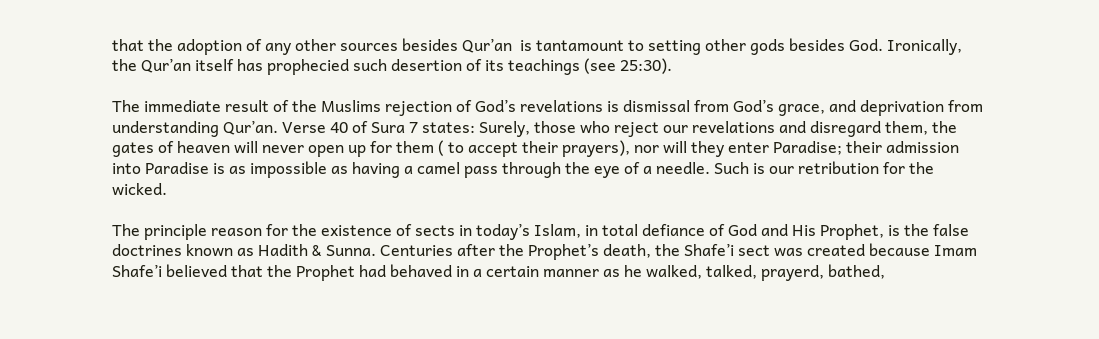that the adoption of any other sources besides Qur’an  is tantamount to setting other gods besides God. Ironically, the Qur’an itself has prophecied such desertion of its teachings (see 25:30).

The immediate result of the Muslims rejection of God’s revelations is dismissal from God’s grace, and deprivation from understanding Qur’an. Verse 40 of Sura 7 states: Surely, those who reject our revelations and disregard them, the gates of heaven will never open up for them ( to accept their prayers), nor will they enter Paradise; their admission into Paradise is as impossible as having a camel pass through the eye of a needle. Such is our retribution for the wicked.

The principle reason for the existence of sects in today’s Islam, in total defiance of God and His Prophet, is the false doctrines known as Hadith & Sunna. Centuries after the Prophet’s death, the Shafe’i sect was created because Imam Shafe’i believed that the Prophet had behaved in a certain manner as he walked, talked, prayerd, bathed,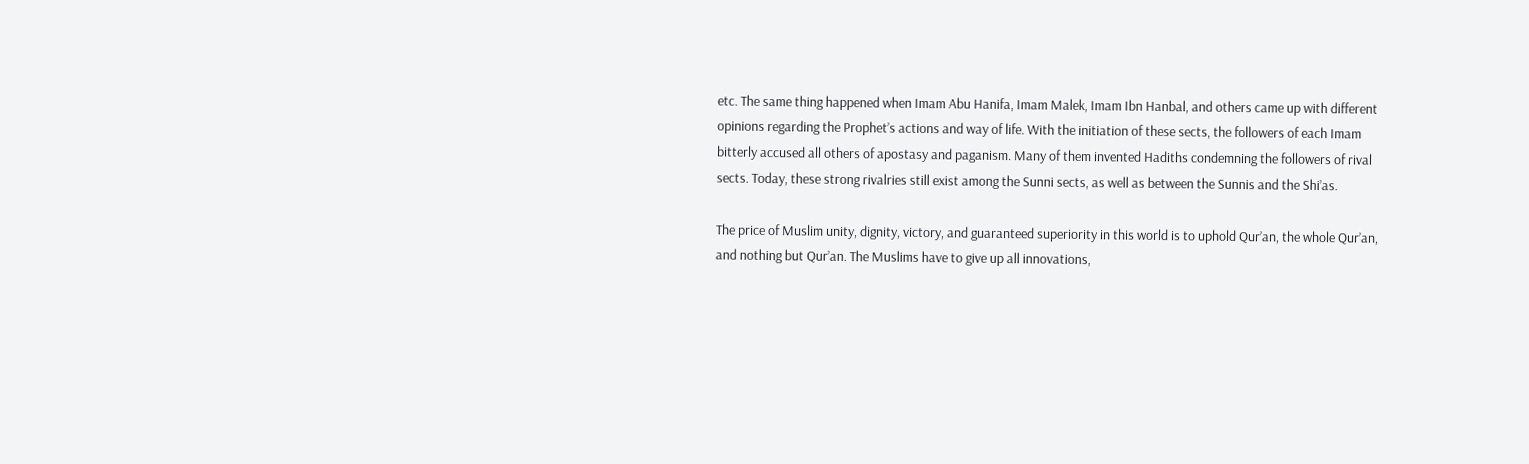etc. The same thing happened when Imam Abu Hanifa, Imam Malek, Imam Ibn Hanbal, and others came up with different opinions regarding the Prophet’s actions and way of life. With the initiation of these sects, the followers of each Imam bitterly accused all others of apostasy and paganism. Many of them invented Hadiths condemning the followers of rival sects. Today, these strong rivalries still exist among the Sunni sects, as well as between the Sunnis and the Shi’as.

The price of Muslim unity, dignity, victory, and guaranteed superiority in this world is to uphold Qur’an, the whole Qur’an, and nothing but Qur’an. The Muslims have to give up all innovations,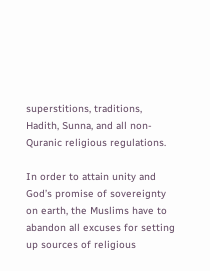superstitions, traditions, Hadith, Sunna, and all non-Quranic religious regulations.

In order to attain unity and God’s promise of sovereignty on earth, the Muslims have to abandon all excuses for setting up sources of religious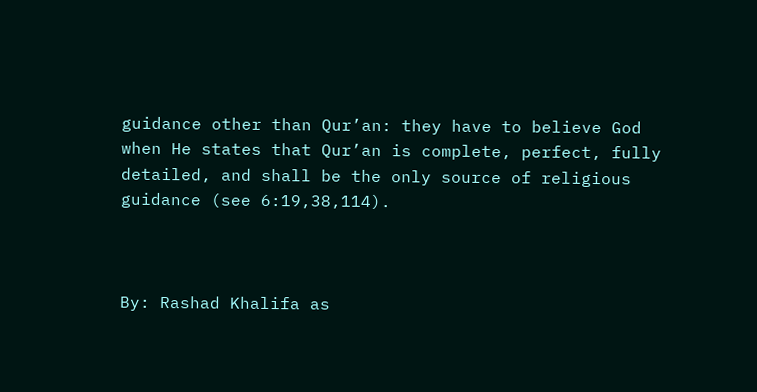guidance other than Qur’an: they have to believe God when He states that Qur’an is complete, perfect, fully detailed, and shall be the only source of religious guidance (see 6:19,38,114).



By: Rashad Khalifa as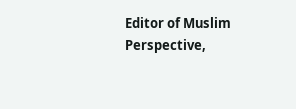Editor of Muslim Perspective,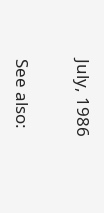July, 1986

See also: